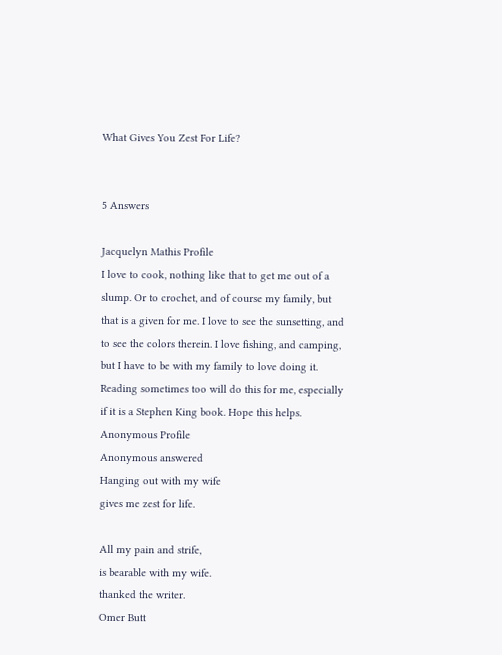What Gives You Zest For Life?


5 Answers

Jacquelyn Mathis Profile
I love to cook, nothing like that to get me out of a slump. Or to crochet, and of course my family, but that is a given for me. I love to see the sunsetting, and to see the colors therein. I love fishing, and camping, but I have to be with my family to love doing it. Reading sometimes too will do this for me, especially if it is a Stephen King book. Hope this helps.
Anonymous Profile
Anonymous answered
Hanging out with my wife
gives me zest for life.

All my pain and strife,
is bearable with my wife.
thanked the writer.
Omer Butt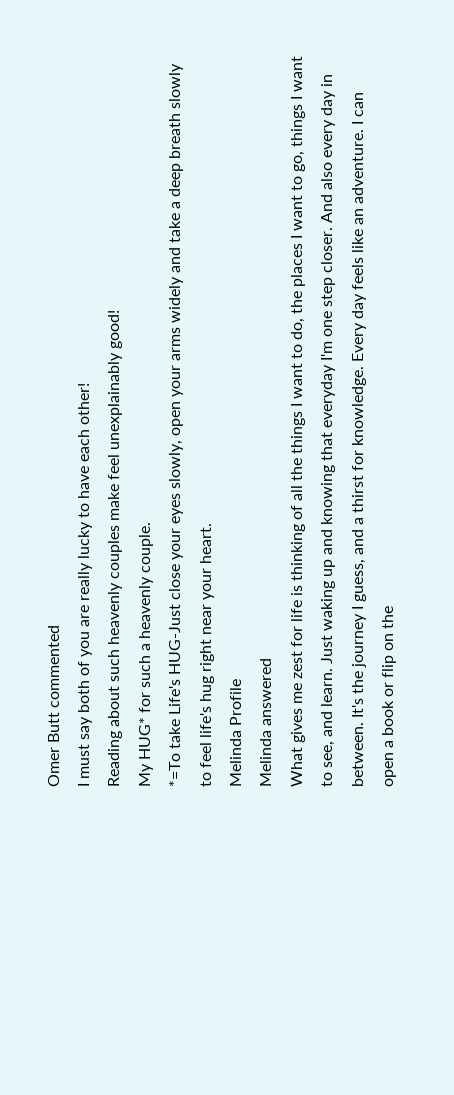Omer Butt commented
I must say both of you are really lucky to have each other!
Reading about such heavenly couples make feel unexplainably good!
My HUG* for such a heavenly couple.
*=To take Life's HUG-Just close your eyes slowly, open your arms widely and take a deep breath slowly to feel life's hug right near your heart.
Melinda Profile
Melinda answered
What gives me zest for life is thinking of all the things I want to do, the places I want to go, things I want to see, and learn. Just waking up and knowing that everyday I'm one step closer. And also every day in between. It's the journey I guess, and a thirst for knowledge. Every day feels like an adventure. I can open a book or flip on the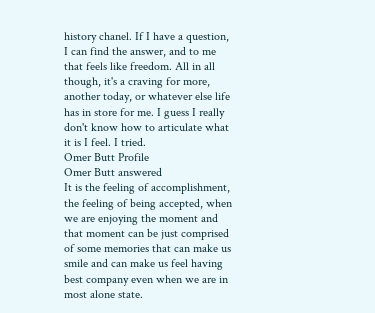history chanel. If I have a question, I can find the answer, and to me that feels like freedom. All in all though, it's a craving for more, another today, or whatever else life has in store for me. I guess I really don't know how to articulate what it is I feel. I tried.
Omer Butt Profile
Omer Butt answered
It is the feeling of accomplishment, the feeling of being accepted, when we are enjoying the moment and that moment can be just comprised of some memories that can make us smile and can make us feel having best company even when we are in most alone state.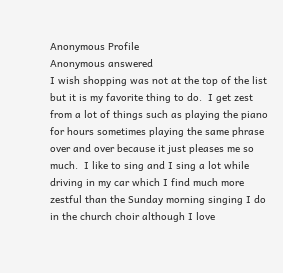Anonymous Profile
Anonymous answered
I wish shopping was not at the top of the list but it is my favorite thing to do.  I get zest from a lot of things such as playing the piano for hours sometimes playing the same phrase over and over because it just pleases me so much.  I like to sing and I sing a lot while driving in my car which I find much more zestful than the Sunday morning singing I do in the church choir although I love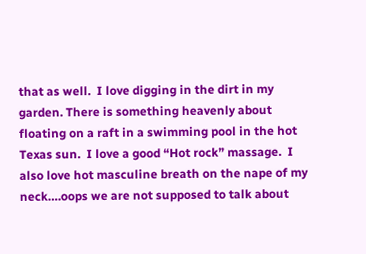that as well.  I love digging in the dirt in my garden. There is something heavenly about floating on a raft in a swimming pool in the hot Texas sun.  I love a good “Hot rock” massage.  I also love hot masculine breath on the nape of my neck….oops we are not supposed to talk about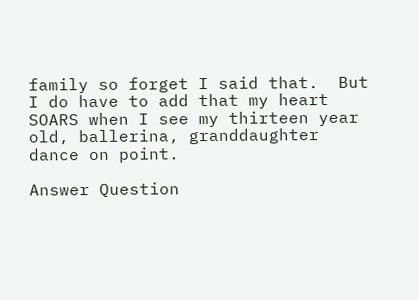family so forget I said that.  But I do have to add that my heart SOARS when I see my thirteen year old, ballerina, granddaughter dance on point.

Answer Question